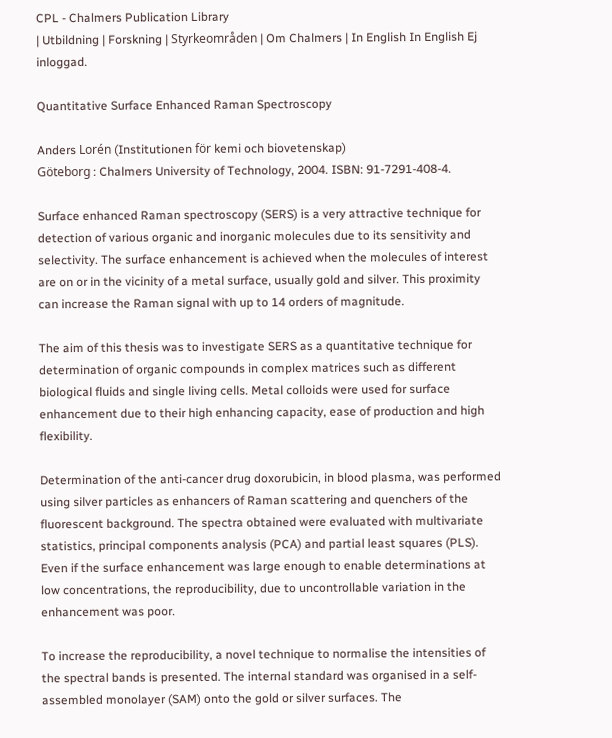CPL - Chalmers Publication Library
| Utbildning | Forskning | Styrkeområden | Om Chalmers | In English In English Ej inloggad.

Quantitative Surface Enhanced Raman Spectroscopy

Anders Lorén (Institutionen för kemi och biovetenskap)
Göteborg : Chalmers University of Technology, 2004. ISBN: 91-7291-408-4.

Surface enhanced Raman spectroscopy (SERS) is a very attractive technique for detection of various organic and inorganic molecules due to its sensitivity and selectivity. The surface enhancement is achieved when the molecules of interest are on or in the vicinity of a metal surface, usually gold and silver. This proximity can increase the Raman signal with up to 14 orders of magnitude.

The aim of this thesis was to investigate SERS as a quantitative technique for determination of organic compounds in complex matrices such as different biological fluids and single living cells. Metal colloids were used for surface enhancement due to their high enhancing capacity, ease of production and high flexibility.

Determination of the anti-cancer drug doxorubicin, in blood plasma, was performed using silver particles as enhancers of Raman scattering and quenchers of the fluorescent background. The spectra obtained were evaluated with multivariate statistics, principal components analysis (PCA) and partial least squares (PLS). Even if the surface enhancement was large enough to enable determinations at low concentrations, the reproducibility, due to uncontrollable variation in the enhancement was poor.

To increase the reproducibility, a novel technique to normalise the intensities of the spectral bands is presented. The internal standard was organised in a self-assembled monolayer (SAM) onto the gold or silver surfaces. The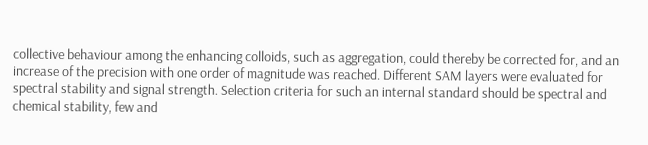collective behaviour among the enhancing colloids, such as aggregation, could thereby be corrected for, and an increase of the precision with one order of magnitude was reached. Different SAM layers were evaluated for spectral stability and signal strength. Selection criteria for such an internal standard should be spectral and chemical stability, few and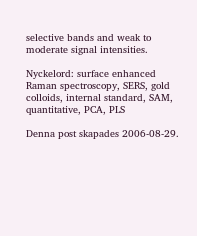selective bands and weak to moderate signal intensities.

Nyckelord: surface enhanced Raman spectroscopy, SERS, gold colloids, internal standard, SAM, quantitative, PCA, PLS

Denna post skapades 2006-08-29.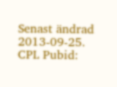Senast ändrad 2013-09-25.
CPL Pubid: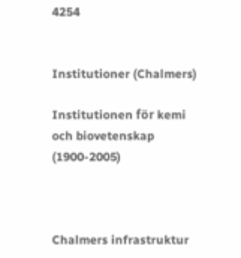4254


Institutioner (Chalmers)

Institutionen för kemi och biovetenskap (1900-2005)



Chalmers infrastruktur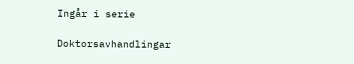Ingår i serie

Doktorsavhandlingar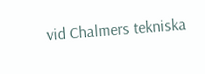vid Chalmers tekniska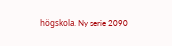högskola. Ny serie 2090